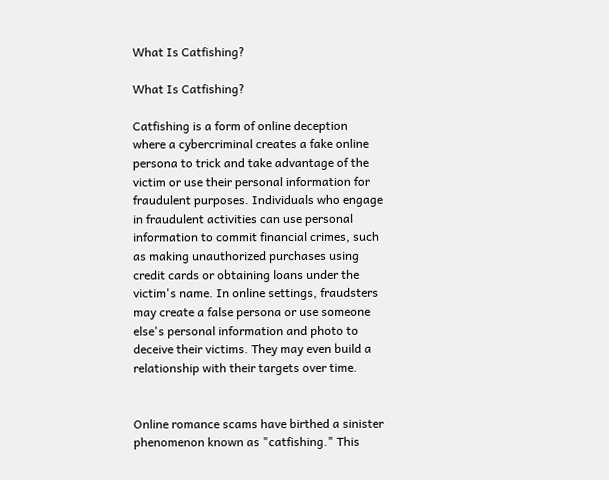What Is Catfishing?

What Is Catfishing?

Catfishing is a form of online deception where a cybercriminal creates a fake online persona to trick and take advantage of the victim or use their personal information for fraudulent purposes. Individuals who engage in fraudulent activities can use personal information to commit financial crimes, such as making unauthorized purchases using credit cards or obtaining loans under the victim's name. In online settings, fraudsters may create a false persona or use someone else's personal information and photo to deceive their victims. They may even build a relationship with their targets over time.


Online romance scams have birthed a sinister phenomenon known as "catfishing." This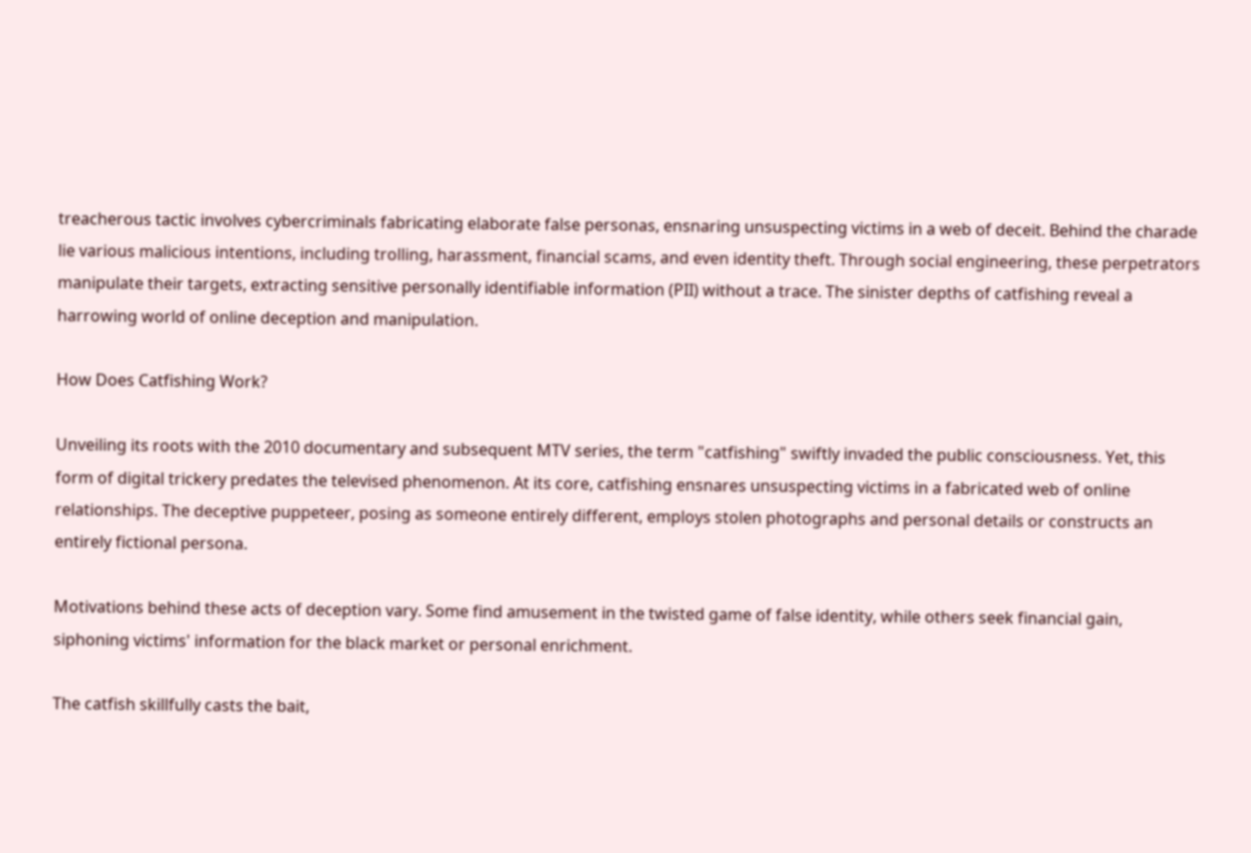treacherous tactic involves cybercriminals fabricating elaborate false personas, ensnaring unsuspecting victims in a web of deceit. Behind the charade lie various malicious intentions, including trolling, harassment, financial scams, and even identity theft. Through social engineering, these perpetrators manipulate their targets, extracting sensitive personally identifiable information (PII) without a trace. The sinister depths of catfishing reveal a harrowing world of online deception and manipulation.

How Does Catfishing Work?

Unveiling its roots with the 2010 documentary and subsequent MTV series, the term "catfishing" swiftly invaded the public consciousness. Yet, this form of digital trickery predates the televised phenomenon. At its core, catfishing ensnares unsuspecting victims in a fabricated web of online relationships. The deceptive puppeteer, posing as someone entirely different, employs stolen photographs and personal details or constructs an entirely fictional persona.

Motivations behind these acts of deception vary. Some find amusement in the twisted game of false identity, while others seek financial gain, siphoning victims' information for the black market or personal enrichment.

The catfish skillfully casts the bait,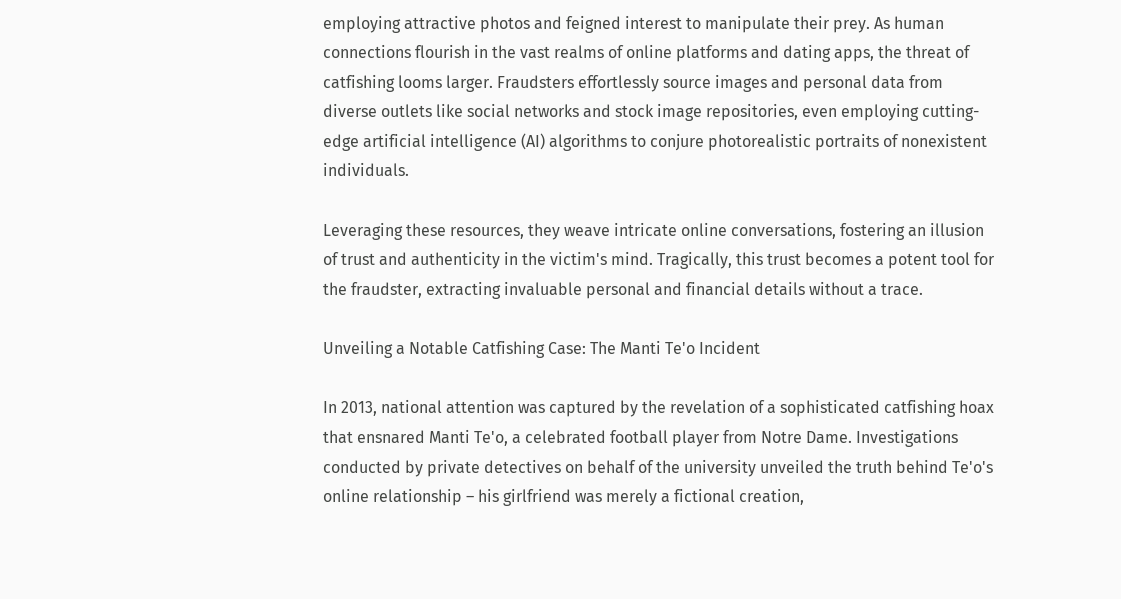employing attractive photos and feigned interest to manipulate their prey. As human connections flourish in the vast realms of online platforms and dating apps, the threat of catfishing looms larger. Fraudsters effortlessly source images and personal data from diverse outlets like social networks and stock image repositories, even employing cutting-edge artificial intelligence (AI) algorithms to conjure photorealistic portraits of nonexistent individuals.

Leveraging these resources, they weave intricate online conversations, fostering an illusion of trust and authenticity in the victim's mind. Tragically, this trust becomes a potent tool for the fraudster, extracting invaluable personal and financial details without a trace.

Unveiling a Notable Catfishing Case: The Manti Te'o Incident

In 2013, national attention was captured by the revelation of a sophisticated catfishing hoax that ensnared Manti Te'o, a celebrated football player from Notre Dame. Investigations conducted by private detectives on behalf of the university unveiled the truth behind Te'o's online relationship – his girlfriend was merely a fictional creation,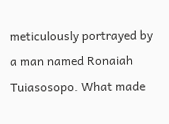meticulously portrayed by a man named Ronaiah Tuiasosopo. What made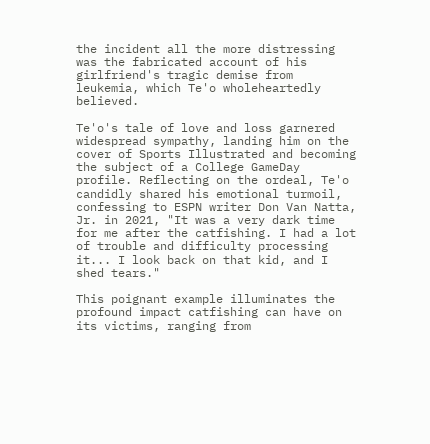the incident all the more distressing was the fabricated account of his girlfriend's tragic demise from leukemia, which Te'o wholeheartedly believed.

Te'o's tale of love and loss garnered widespread sympathy, landing him on the cover of Sports Illustrated and becoming the subject of a College GameDay profile. Reflecting on the ordeal, Te'o candidly shared his emotional turmoil, confessing to ESPN writer Don Van Natta, Jr. in 2021, "It was a very dark time for me after the catfishing. I had a lot of trouble and difficulty processing it... I look back on that kid, and I shed tears."

This poignant example illuminates the profound impact catfishing can have on its victims, ranging from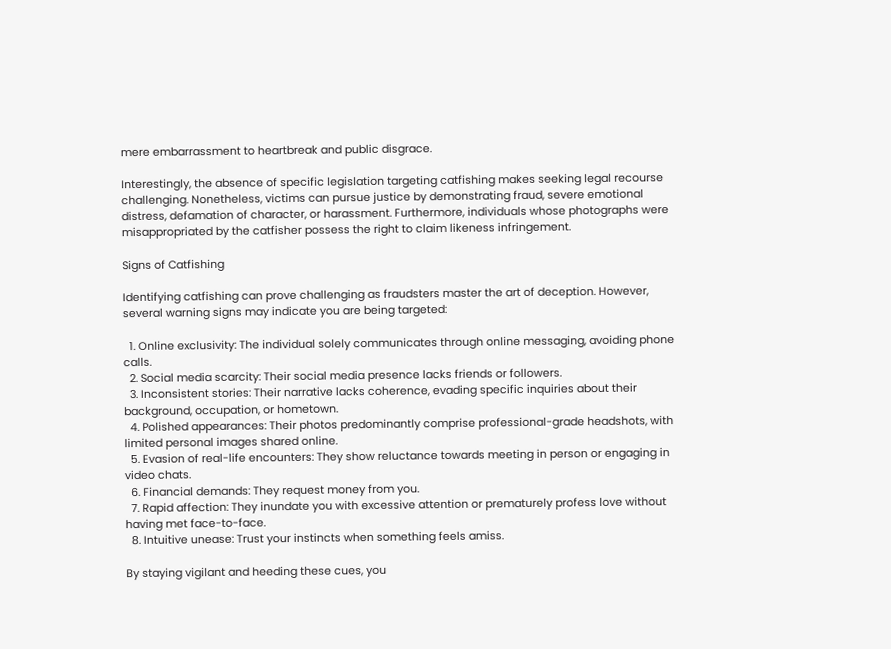mere embarrassment to heartbreak and public disgrace.

Interestingly, the absence of specific legislation targeting catfishing makes seeking legal recourse challenging. Nonetheless, victims can pursue justice by demonstrating fraud, severe emotional distress, defamation of character, or harassment. Furthermore, individuals whose photographs were misappropriated by the catfisher possess the right to claim likeness infringement.

Signs of Catfishing

Identifying catfishing can prove challenging as fraudsters master the art of deception. However, several warning signs may indicate you are being targeted:

  1. Online exclusivity: The individual solely communicates through online messaging, avoiding phone calls.
  2. Social media scarcity: Their social media presence lacks friends or followers.
  3. Inconsistent stories: Their narrative lacks coherence, evading specific inquiries about their background, occupation, or hometown.
  4. Polished appearances: Their photos predominantly comprise professional-grade headshots, with limited personal images shared online.
  5. Evasion of real-life encounters: They show reluctance towards meeting in person or engaging in video chats.
  6. Financial demands: They request money from you.
  7. Rapid affection: They inundate you with excessive attention or prematurely profess love without having met face-to-face.
  8. Intuitive unease: Trust your instincts when something feels amiss.

By staying vigilant and heeding these cues, you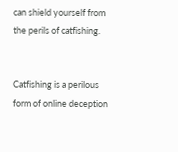can shield yourself from the perils of catfishing.


Catfishing is a perilous form of online deception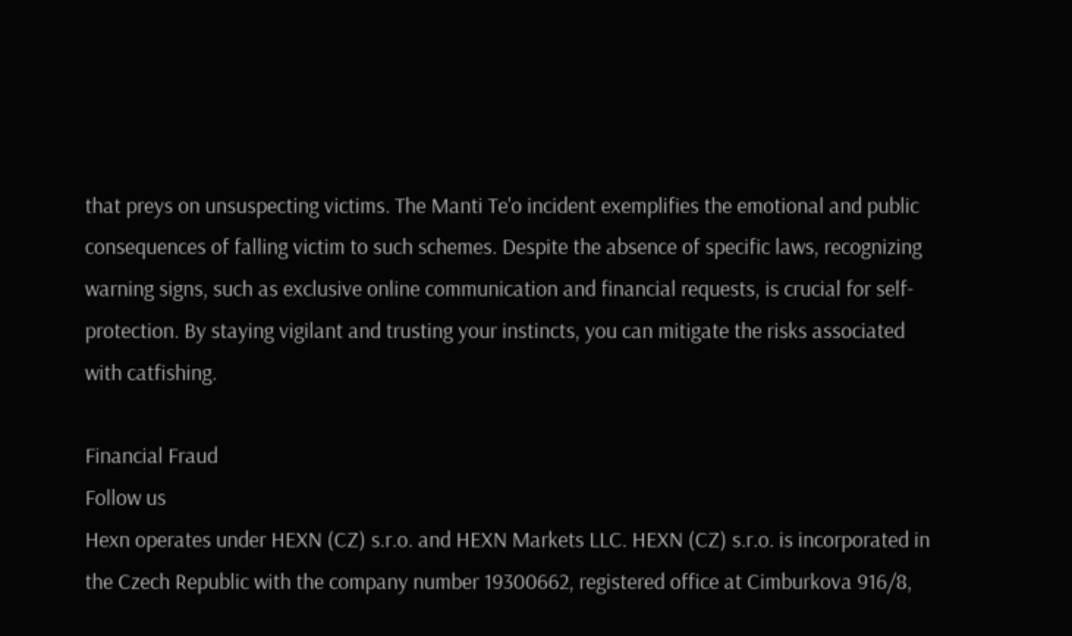that preys on unsuspecting victims. The Manti Te'o incident exemplifies the emotional and public consequences of falling victim to such schemes. Despite the absence of specific laws, recognizing warning signs, such as exclusive online communication and financial requests, is crucial for self-protection. By staying vigilant and trusting your instincts, you can mitigate the risks associated with catfishing.

Financial Fraud
Follow us
Hexn operates under HEXN (CZ) s.r.o. and HEXN Markets LLC. HEXN (CZ) s.r.o. is incorporated in the Czech Republic with the company number 19300662, registered office at Cimburkova 916/8,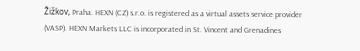Žižkov, Praha. HEXN (CZ) s.r.o. is registered as a virtual assets service provider (VASP). HEXN Markets LLC is incorporated in St. Vincent and Grenadines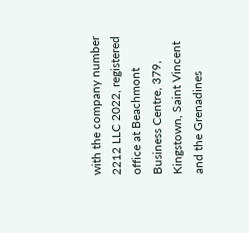with the company number 2212 LLC 2022, registered office at Beachmont Business Centre, 379, Kingstown, Saint Vincent and the Grenadines